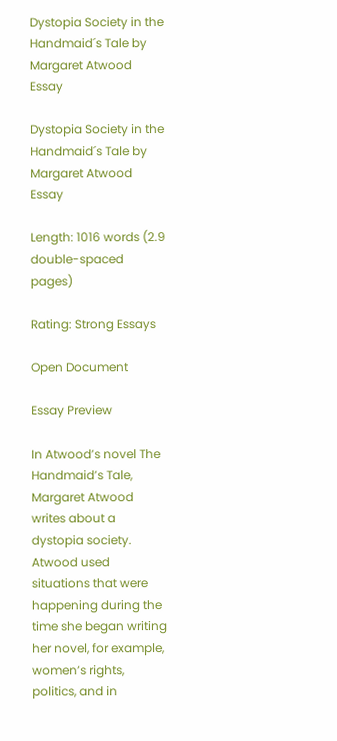Dystopia Society in the Handmaid´s Tale by Margaret Atwood Essay

Dystopia Society in the Handmaid´s Tale by Margaret Atwood Essay

Length: 1016 words (2.9 double-spaced pages)

Rating: Strong Essays

Open Document

Essay Preview

In Atwood’s novel The Handmaid’s Tale, Margaret Atwood writes about a dystopia society. Atwood used situations that were happening during the time she began writing her novel, for example, women’s rights, politics, and in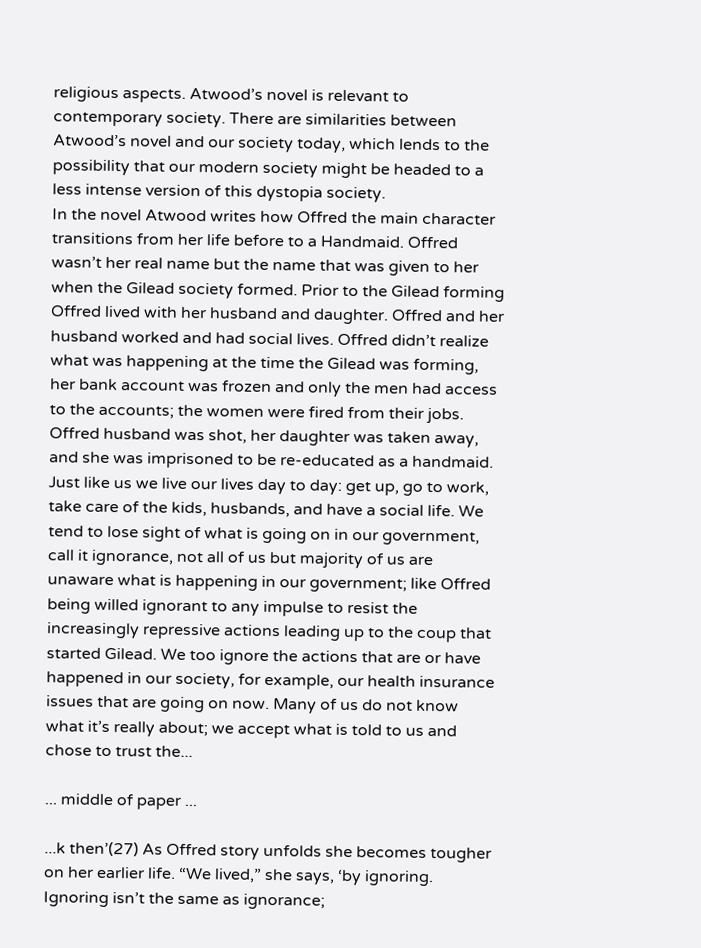religious aspects. Atwood’s novel is relevant to contemporary society. There are similarities between Atwood’s novel and our society today, which lends to the possibility that our modern society might be headed to a less intense version of this dystopia society.
In the novel Atwood writes how Offred the main character transitions from her life before to a Handmaid. Offred wasn’t her real name but the name that was given to her when the Gilead society formed. Prior to the Gilead forming Offred lived with her husband and daughter. Offred and her husband worked and had social lives. Offred didn’t realize what was happening at the time the Gilead was forming, her bank account was frozen and only the men had access to the accounts; the women were fired from their jobs. Offred husband was shot, her daughter was taken away, and she was imprisoned to be re-educated as a handmaid. Just like us we live our lives day to day: get up, go to work, take care of the kids, husbands, and have a social life. We tend to lose sight of what is going on in our government, call it ignorance, not all of us but majority of us are unaware what is happening in our government; like Offred being willed ignorant to any impulse to resist the increasingly repressive actions leading up to the coup that started Gilead. We too ignore the actions that are or have happened in our society, for example, our health insurance issues that are going on now. Many of us do not know what it’s really about; we accept what is told to us and chose to trust the...

... middle of paper ...

...k then’(27) As Offred story unfolds she becomes tougher on her earlier life. “We lived,” she says, ‘by ignoring. Ignoring isn’t the same as ignorance;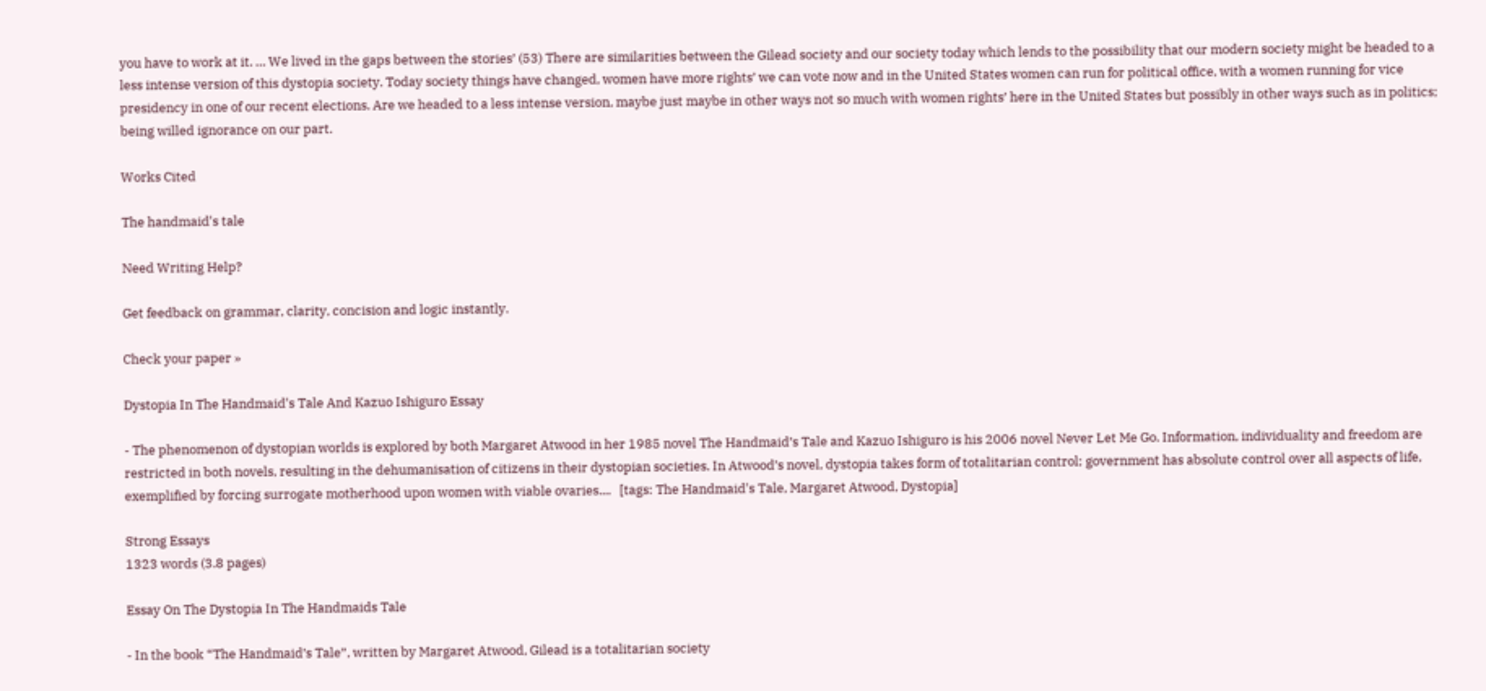you have to work at it. … We lived in the gaps between the stories’ (53) There are similarities between the Gilead society and our society today which lends to the possibility that our modern society might be headed to a less intense version of this dystopia society. Today society things have changed, women have more rights’ we can vote now and in the United States women can run for political office, with a women running for vice presidency in one of our recent elections. Are we headed to a less intense version, maybe just maybe in other ways not so much with women rights’ here in the United States but possibly in other ways such as in politics; being willed ignorance on our part.

Works Cited

The handmaid's tale

Need Writing Help?

Get feedback on grammar, clarity, concision and logic instantly.

Check your paper »

Dystopia In The Handmaid's Tale And Kazuo Ishiguro Essay

- The phenomenon of dystopian worlds is explored by both Margaret Atwood in her 1985 novel The Handmaid’s Tale and Kazuo Ishiguro is his 2006 novel Never Let Me Go. Information, individuality and freedom are restricted in both novels, resulting in the dehumanisation of citizens in their dystopian societies. In Atwood’s novel, dystopia takes form of totalitarian control; government has absolute control over all aspects of life, exemplified by forcing surrogate motherhood upon women with viable ovaries....   [tags: The Handmaid's Tale, Margaret Atwood, Dystopia]

Strong Essays
1323 words (3.8 pages)

Essay On The Dystopia In The Handmaids Tale

- In the book “The Handmaid’s Tale”, written by Margaret Atwood, Gilead is a totalitarian society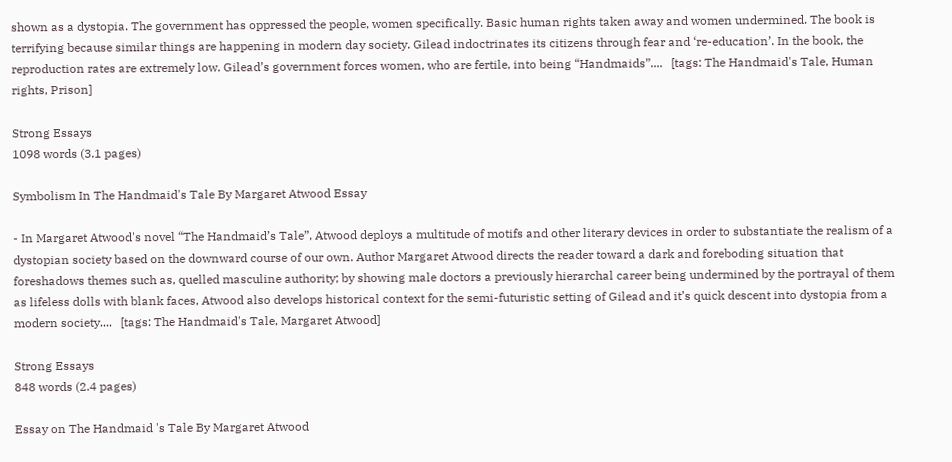shown as a dystopia. The government has oppressed the people, women specifically. Basic human rights taken away and women undermined. The book is terrifying because similar things are happening in modern day society. Gilead indoctrinates its citizens through fear and ‘re-education’. In the book, the reproduction rates are extremely low. Gilead’s government forces women, who are fertile, into being “Handmaids”....   [tags: The Handmaid's Tale, Human rights, Prison]

Strong Essays
1098 words (3.1 pages)

Symbolism In The Handmaid's Tale By Margaret Atwood Essay

- In Margaret Atwood's novel “The Handmaid’s Tale”, Atwood deploys a multitude of motifs and other literary devices in order to substantiate the realism of a dystopian society based on the downward course of our own. Author Margaret Atwood directs the reader toward a dark and foreboding situation that foreshadows themes such as, quelled masculine authority; by showing male doctors a previously hierarchal career being undermined by the portrayal of them as lifeless dolls with blank faces, Atwood also develops historical context for the semi-futuristic setting of Gilead and it’s quick descent into dystopia from a modern society....   [tags: The Handmaid's Tale, Margaret Atwood]

Strong Essays
848 words (2.4 pages)

Essay on The Handmaid 's Tale By Margaret Atwood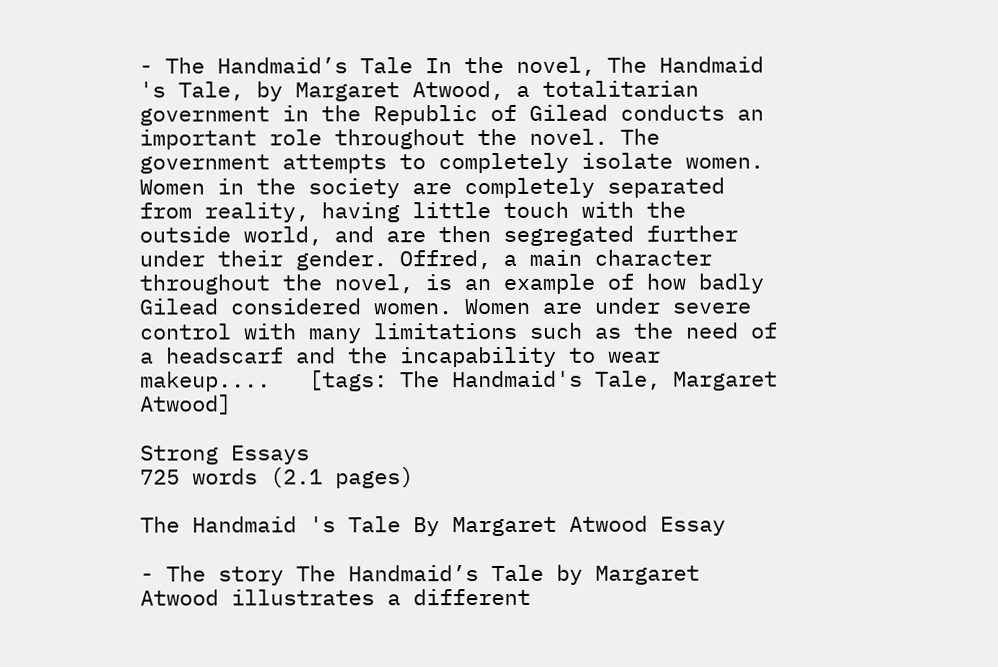- The Handmaid’s Tale In the novel, The Handmaid 's Tale, by Margaret Atwood, a totalitarian government in the Republic of Gilead conducts an important role throughout the novel. The government attempts to completely isolate women. Women in the society are completely separated from reality, having little touch with the outside world, and are then segregated further under their gender. Offred, a main character throughout the novel, is an example of how badly Gilead considered women. Women are under severe control with many limitations such as the need of a headscarf and the incapability to wear makeup....   [tags: The Handmaid's Tale, Margaret Atwood]

Strong Essays
725 words (2.1 pages)

The Handmaid 's Tale By Margaret Atwood Essay

- The story The Handmaid’s Tale by Margaret Atwood illustrates a different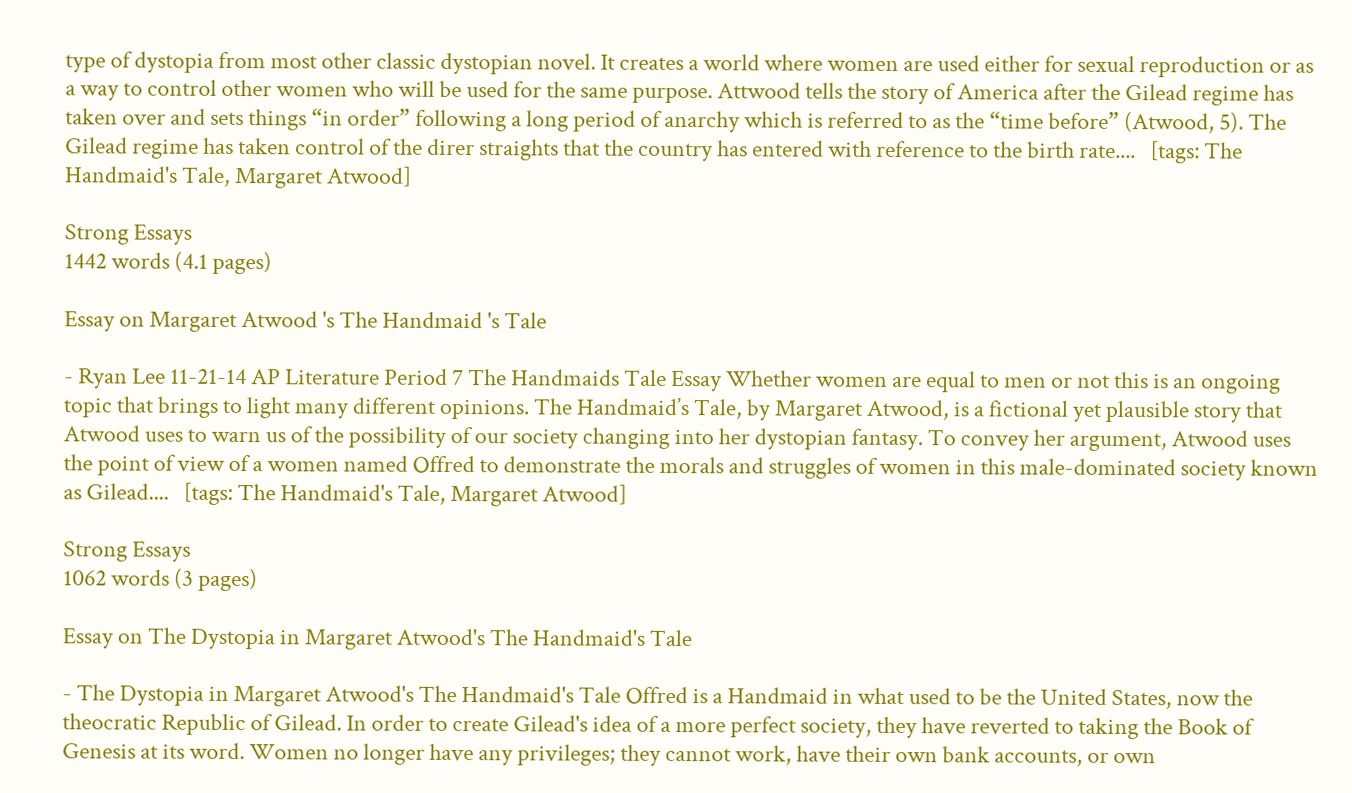type of dystopia from most other classic dystopian novel. It creates a world where women are used either for sexual reproduction or as a way to control other women who will be used for the same purpose. Attwood tells the story of America after the Gilead regime has taken over and sets things “in order” following a long period of anarchy which is referred to as the “time before” (Atwood, 5). The Gilead regime has taken control of the direr straights that the country has entered with reference to the birth rate....   [tags: The Handmaid's Tale, Margaret Atwood]

Strong Essays
1442 words (4.1 pages)

Essay on Margaret Atwood 's The Handmaid 's Tale

- Ryan Lee 11-21-14 AP Literature Period 7 The Handmaids Tale Essay Whether women are equal to men or not this is an ongoing topic that brings to light many different opinions. The Handmaid’s Tale, by Margaret Atwood, is a fictional yet plausible story that Atwood uses to warn us of the possibility of our society changing into her dystopian fantasy. To convey her argument, Atwood uses the point of view of a women named Offred to demonstrate the morals and struggles of women in this male-dominated society known as Gilead....   [tags: The Handmaid's Tale, Margaret Atwood]

Strong Essays
1062 words (3 pages)

Essay on The Dystopia in Margaret Atwood's The Handmaid's Tale

- The Dystopia in Margaret Atwood's The Handmaid's Tale Offred is a Handmaid in what used to be the United States, now the theocratic Republic of Gilead. In order to create Gilead's idea of a more perfect society, they have reverted to taking the Book of Genesis at its word. Women no longer have any privileges; they cannot work, have their own bank accounts, or own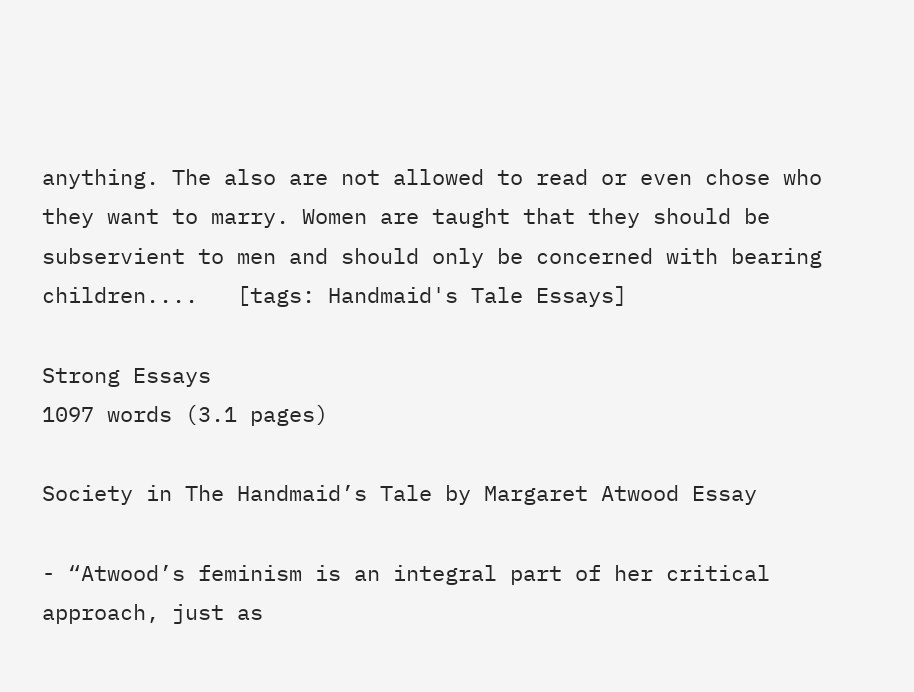anything. The also are not allowed to read or even chose who they want to marry. Women are taught that they should be subservient to men and should only be concerned with bearing children....   [tags: Handmaid's Tale Essays]

Strong Essays
1097 words (3.1 pages)

Society in The Handmaid’s Tale by Margaret Atwood Essay

- “Atwood’s feminism is an integral part of her critical approach, just as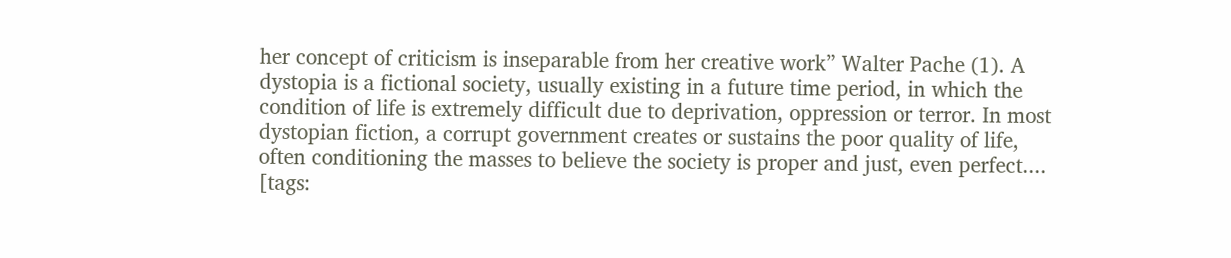her concept of criticism is inseparable from her creative work” Walter Pache (1). A dystopia is a fictional society, usually existing in a future time period, in which the condition of life is extremely difficult due to deprivation, oppression or terror. In most dystopian fiction, a corrupt government creates or sustains the poor quality of life, often conditioning the masses to believe the society is proper and just, even perfect....   [tags: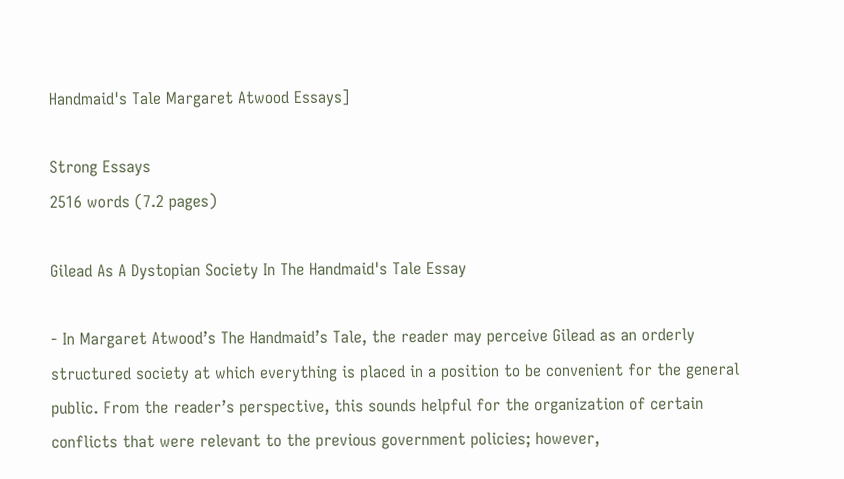Handmaid's Tale Margaret Atwood Essays]

Strong Essays
2516 words (7.2 pages)

Gilead As A Dystopian Society In The Handmaid's Tale Essay

- In Margaret Atwood’s The Handmaid’s Tale, the reader may perceive Gilead as an orderly structured society at which everything is placed in a position to be convenient for the general public. From the reader’s perspective, this sounds helpful for the organization of certain conflicts that were relevant to the previous government policies; however,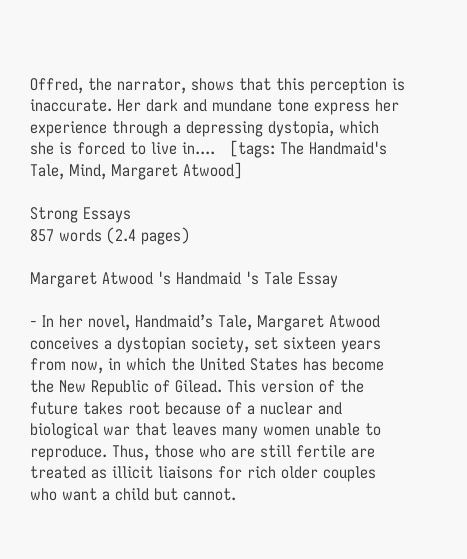Offred, the narrator, shows that this perception is inaccurate. Her dark and mundane tone express her experience through a depressing dystopia, which she is forced to live in....   [tags: The Handmaid's Tale, Mind, Margaret Atwood]

Strong Essays
857 words (2.4 pages)

Margaret Atwood 's Handmaid 's Tale Essay

- In her novel, Handmaid’s Tale, Margaret Atwood conceives a dystopian society, set sixteen years from now, in which the United States has become the New Republic of Gilead. This version of the future takes root because of a nuclear and biological war that leaves many women unable to reproduce. Thus, those who are still fertile are treated as illicit liaisons for rich older couples who want a child but cannot.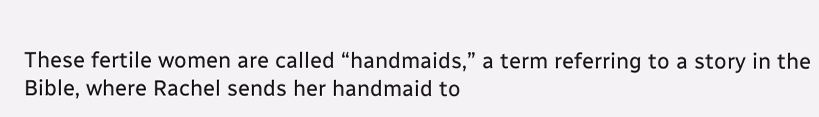These fertile women are called “handmaids,” a term referring to a story in the Bible, where Rachel sends her handmaid to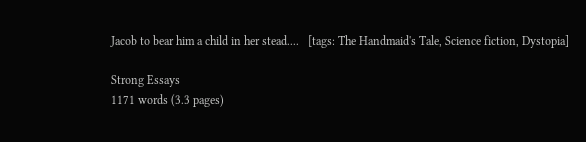Jacob to bear him a child in her stead....   [tags: The Handmaid's Tale, Science fiction, Dystopia]

Strong Essays
1171 words (3.3 pages)